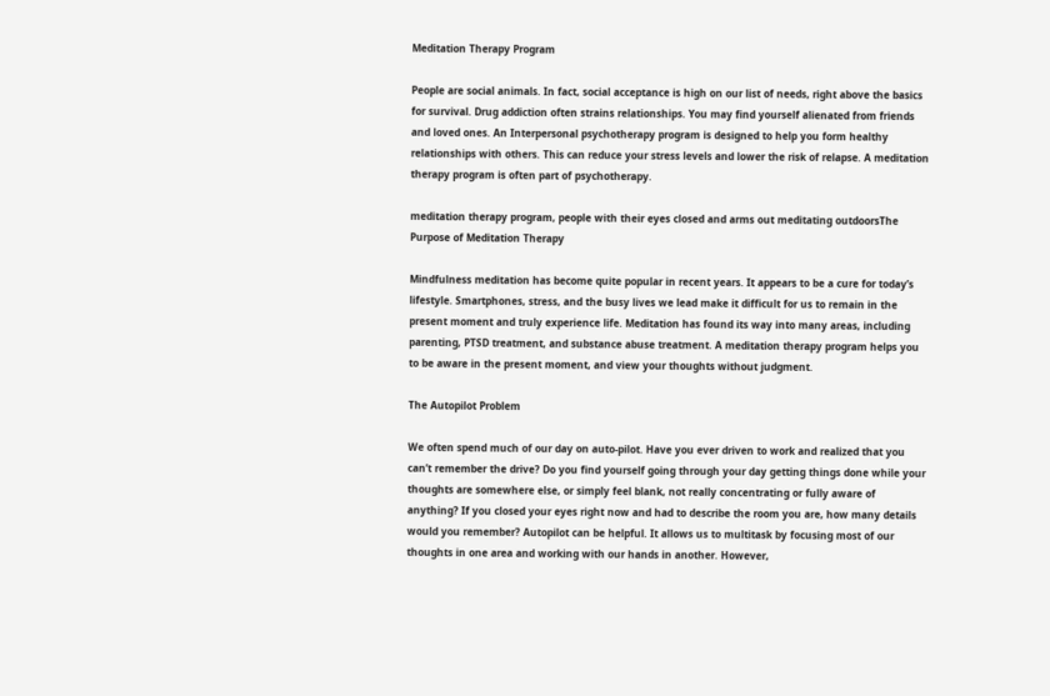Meditation Therapy Program

People are social animals. In fact, social acceptance is high on our list of needs, right above the basics for survival. Drug addiction often strains relationships. You may find yourself alienated from friends and loved ones. An Interpersonal psychotherapy program is designed to help you form healthy relationships with others. This can reduce your stress levels and lower the risk of relapse. A meditation therapy program is often part of psychotherapy.

meditation therapy program, people with their eyes closed and arms out meditating outdoorsThe Purpose of Meditation Therapy

Mindfulness meditation has become quite popular in recent years. It appears to be a cure for today’s lifestyle. Smartphones, stress, and the busy lives we lead make it difficult for us to remain in the present moment and truly experience life. Meditation has found its way into many areas, including parenting, PTSD treatment, and substance abuse treatment. A meditation therapy program helps you to be aware in the present moment, and view your thoughts without judgment.

The Autopilot Problem

We often spend much of our day on auto-pilot. Have you ever driven to work and realized that you can’t remember the drive? Do you find yourself going through your day getting things done while your thoughts are somewhere else, or simply feel blank, not really concentrating or fully aware of anything? If you closed your eyes right now and had to describe the room you are, how many details would you remember? Autopilot can be helpful. It allows us to multitask by focusing most of our thoughts in one area and working with our hands in another. However,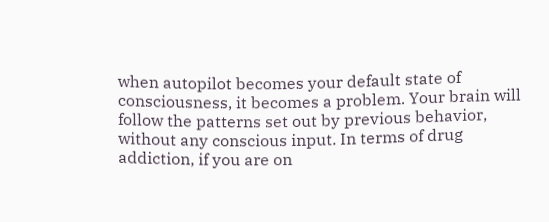when autopilot becomes your default state of consciousness, it becomes a problem. Your brain will follow the patterns set out by previous behavior, without any conscious input. In terms of drug addiction, if you are on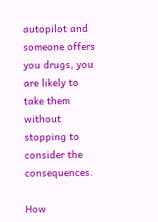autopilot and someone offers you drugs, you are likely to take them without stopping to consider the consequences.

How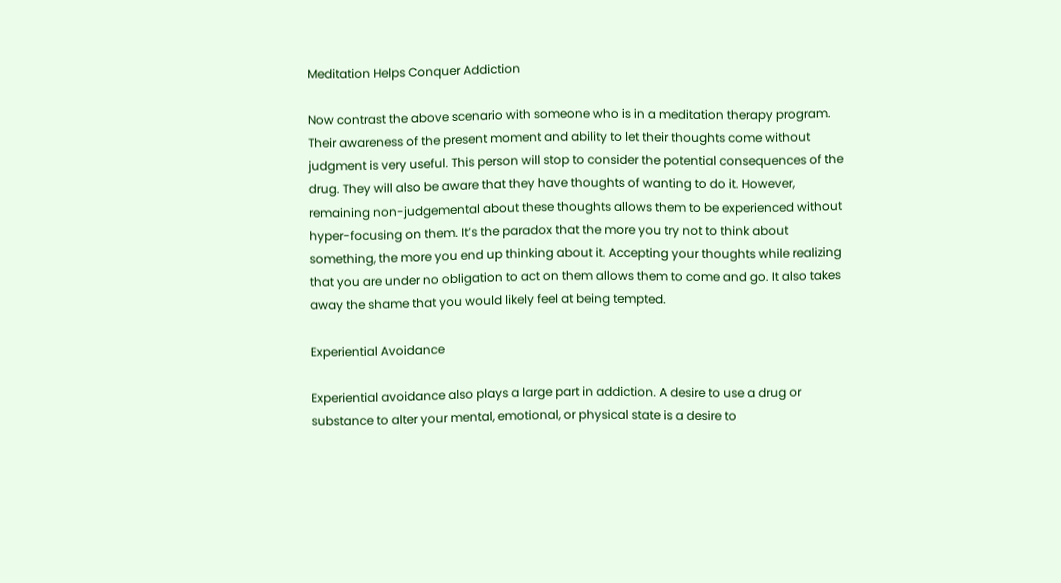Meditation Helps Conquer Addiction

Now contrast the above scenario with someone who is in a meditation therapy program. Their awareness of the present moment and ability to let their thoughts come without judgment is very useful. This person will stop to consider the potential consequences of the drug. They will also be aware that they have thoughts of wanting to do it. However, remaining non-judgemental about these thoughts allows them to be experienced without hyper-focusing on them. It’s the paradox that the more you try not to think about something, the more you end up thinking about it. Accepting your thoughts while realizing that you are under no obligation to act on them allows them to come and go. It also takes away the shame that you would likely feel at being tempted.

Experiential Avoidance

Experiential avoidance also plays a large part in addiction. A desire to use a drug or substance to alter your mental, emotional, or physical state is a desire to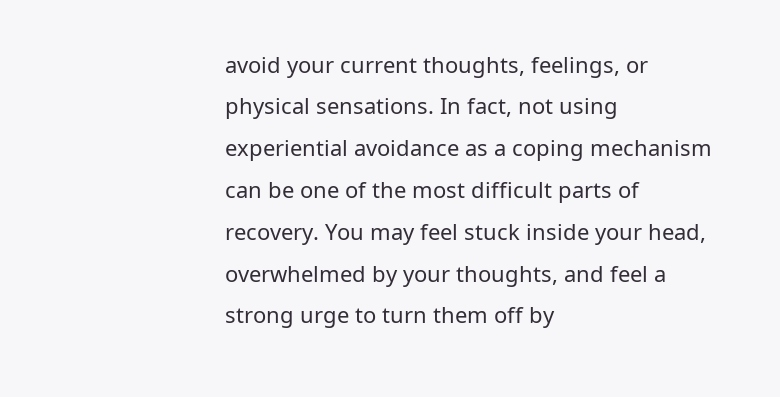avoid your current thoughts, feelings, or physical sensations. In fact, not using experiential avoidance as a coping mechanism can be one of the most difficult parts of recovery. You may feel stuck inside your head, overwhelmed by your thoughts, and feel a strong urge to turn them off by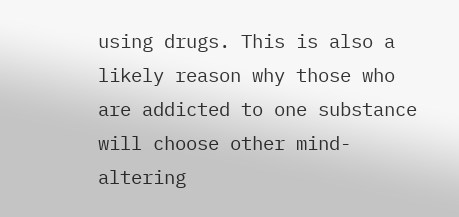using drugs. This is also a likely reason why those who are addicted to one substance will choose other mind-altering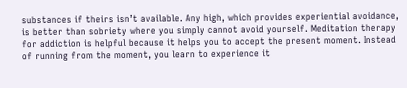substances if theirs isn’t available. Any high, which provides experiential avoidance, is better than sobriety where you simply cannot avoid yourself. Meditation therapy for addiction is helpful because it helps you to accept the present moment. Instead of running from the moment, you learn to experience it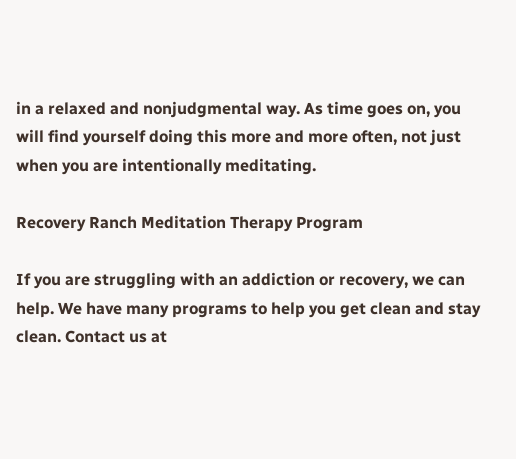in a relaxed and nonjudgmental way. As time goes on, you will find yourself doing this more and more often, not just when you are intentionally meditating.

Recovery Ranch Meditation Therapy Program

If you are struggling with an addiction or recovery, we can help. We have many programs to help you get clean and stay clean. Contact us at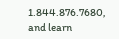1.844.876.7680, and learn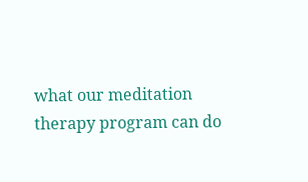what our meditation therapy program can do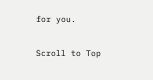for you.

Scroll to Top